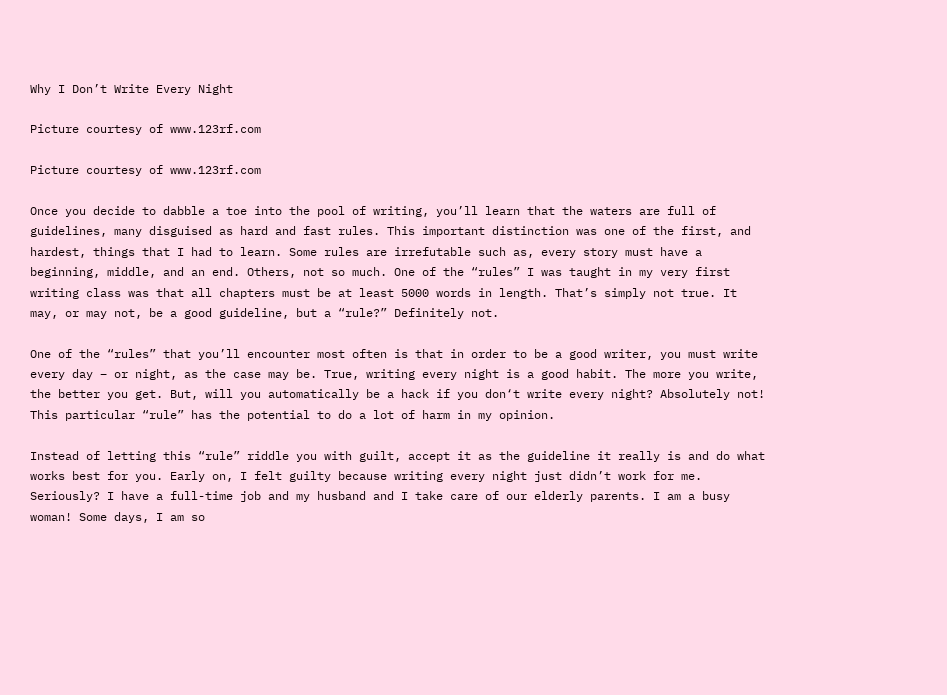Why I Don’t Write Every Night

Picture courtesy of www.123rf.com

Picture courtesy of www.123rf.com

Once you decide to dabble a toe into the pool of writing, you’ll learn that the waters are full of guidelines, many disguised as hard and fast rules. This important distinction was one of the first, and hardest, things that I had to learn. Some rules are irrefutable such as, every story must have a beginning, middle, and an end. Others, not so much. One of the “rules” I was taught in my very first writing class was that all chapters must be at least 5000 words in length. That’s simply not true. It may, or may not, be a good guideline, but a “rule?” Definitely not.

One of the “rules” that you’ll encounter most often is that in order to be a good writer, you must write every day – or night, as the case may be. True, writing every night is a good habit. The more you write, the better you get. But, will you automatically be a hack if you don‘t write every night? Absolutely not! This particular “rule” has the potential to do a lot of harm in my opinion.

Instead of letting this “rule” riddle you with guilt, accept it as the guideline it really is and do what works best for you. Early on, I felt guilty because writing every night just didn’t work for me. Seriously? I have a full-time job and my husband and I take care of our elderly parents. I am a busy woman! Some days, I am so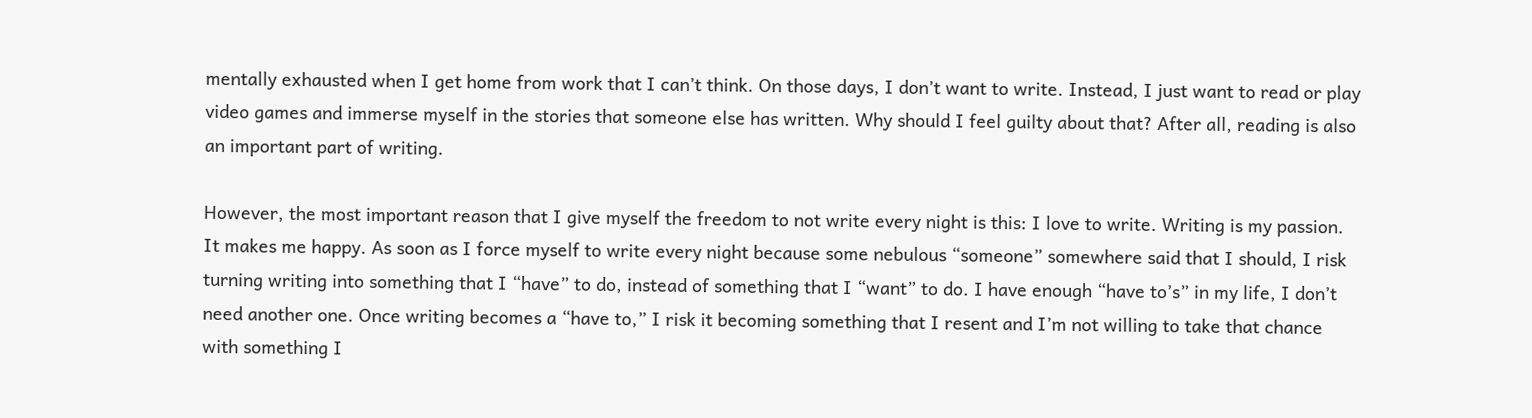mentally exhausted when I get home from work that I can’t think. On those days, I don’t want to write. Instead, I just want to read or play video games and immerse myself in the stories that someone else has written. Why should I feel guilty about that? After all, reading is also an important part of writing.

However, the most important reason that I give myself the freedom to not write every night is this: I love to write. Writing is my passion. It makes me happy. As soon as I force myself to write every night because some nebulous “someone” somewhere said that I should, I risk turning writing into something that I “have” to do, instead of something that I “want” to do. I have enough “have to’s” in my life, I don’t need another one. Once writing becomes a “have to,” I risk it becoming something that I resent and I’m not willing to take that chance with something I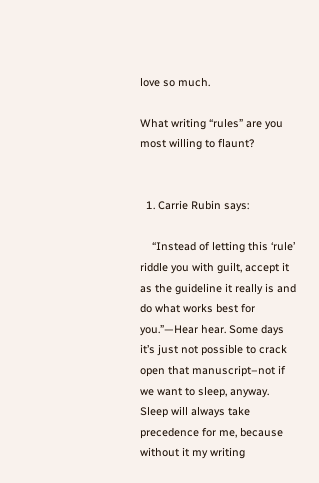love so much.

What writing “rules” are you most willing to flaunt?


  1. Carrie Rubin says:

    “Instead of letting this ‘rule’ riddle you with guilt, accept it as the guideline it really is and do what works best for you.”—Hear hear. Some days it’s just not possible to crack open that manuscript–not if we want to sleep, anyway. Sleep will always take precedence for me, because without it my writing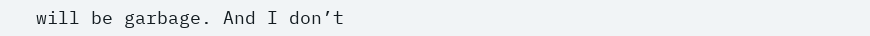will be garbage. And I don’t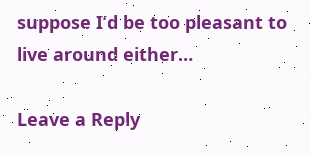suppose I’d be too pleasant to live around either…

Leave a Reply